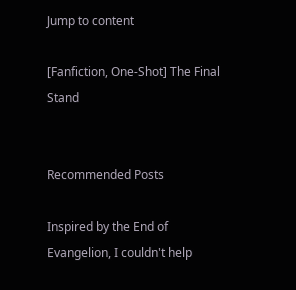Jump to content

[Fanfiction, One-Shot] The Final Stand


Recommended Posts

Inspired by the End of Evangelion, I couldn't help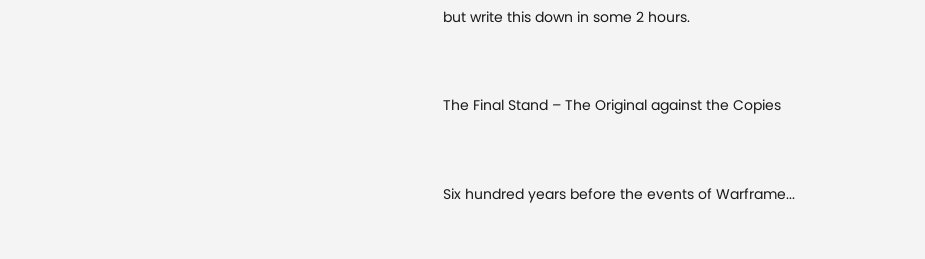but write this down in some 2 hours.


The Final Stand – The Original against the Copies


Six hundred years before the events of Warframe...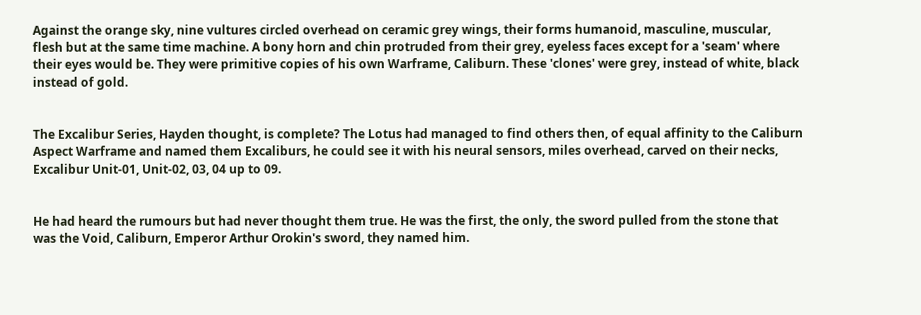Against the orange sky, nine vultures circled overhead on ceramic grey wings, their forms humanoid, masculine, muscular, flesh but at the same time machine. A bony horn and chin protruded from their grey, eyeless faces except for a 'seam' where their eyes would be. They were primitive copies of his own Warframe, Caliburn. These 'clones' were grey, instead of white, black instead of gold.


The Excalibur Series, Hayden thought, is complete? The Lotus had managed to find others then, of equal affinity to the Caliburn Aspect Warframe and named them Excaliburs, he could see it with his neural sensors, miles overhead, carved on their necks, Excalibur Unit-01, Unit-02, 03, 04 up to 09.


He had heard the rumours but had never thought them true. He was the first, the only, the sword pulled from the stone that was the Void, Caliburn, Emperor Arthur Orokin's sword, they named him.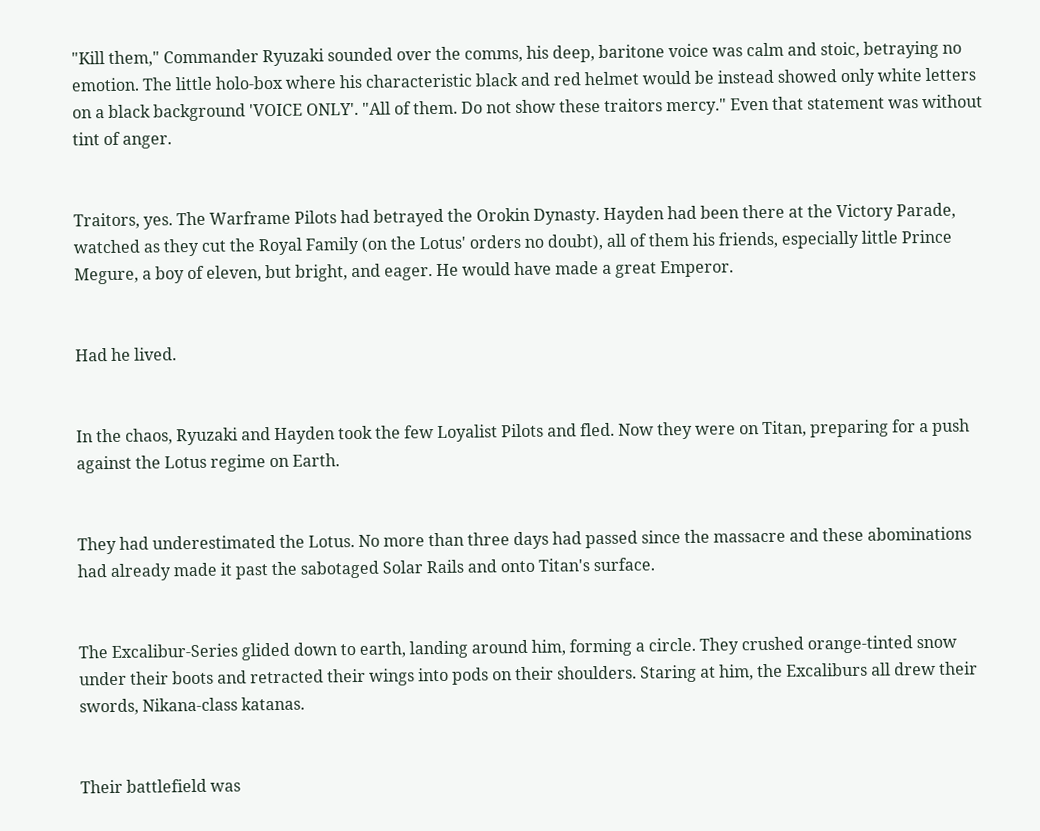"Kill them," Commander Ryuzaki sounded over the comms, his deep, baritone voice was calm and stoic, betraying no emotion. The little holo-box where his characteristic black and red helmet would be instead showed only white letters on a black background 'VOICE ONLY'. "All of them. Do not show these traitors mercy." Even that statement was without tint of anger.


Traitors, yes. The Warframe Pilots had betrayed the Orokin Dynasty. Hayden had been there at the Victory Parade, watched as they cut the Royal Family (on the Lotus' orders no doubt), all of them his friends, especially little Prince Megure, a boy of eleven, but bright, and eager. He would have made a great Emperor.


Had he lived.


In the chaos, Ryuzaki and Hayden took the few Loyalist Pilots and fled. Now they were on Titan, preparing for a push against the Lotus regime on Earth.


They had underestimated the Lotus. No more than three days had passed since the massacre and these abominations had already made it past the sabotaged Solar Rails and onto Titan's surface.


The Excalibur-Series glided down to earth, landing around him, forming a circle. They crushed orange-tinted snow under their boots and retracted their wings into pods on their shoulders. Staring at him, the Excaliburs all drew their swords, Nikana-class katanas.


Their battlefield was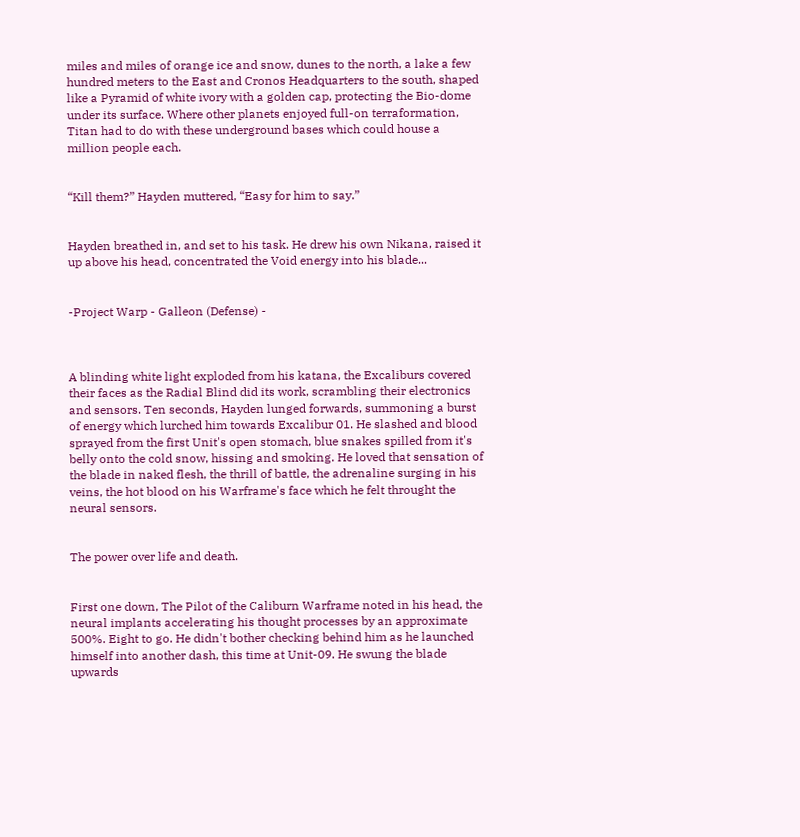miles and miles of orange ice and snow, dunes to the north, a lake a few hundred meters to the East and Cronos Headquarters to the south, shaped like a Pyramid of white ivory with a golden cap, protecting the Bio-dome under its surface. Where other planets enjoyed full-on terraformation, Titan had to do with these underground bases which could house a million people each.


“Kill them?” Hayden muttered, “Easy for him to say.”


Hayden breathed in, and set to his task. He drew his own Nikana, raised it up above his head, concentrated the Void energy into his blade...


-Project Warp - Galleon (Defense) -



A blinding white light exploded from his katana, the Excaliburs covered their faces as the Radial Blind did its work, scrambling their electronics and sensors. Ten seconds, Hayden lunged forwards, summoning a burst of energy which lurched him towards Excalibur 01. He slashed and blood sprayed from the first Unit's open stomach, blue snakes spilled from it's belly onto the cold snow, hissing and smoking. He loved that sensation of the blade in naked flesh, the thrill of battle, the adrenaline surging in his veins, the hot blood on his Warframe's face which he felt throught the neural sensors.


The power over life and death.


First one down, The Pilot of the Caliburn Warframe noted in his head, the neural implants accelerating his thought processes by an approximate 500%. Eight to go. He didn't bother checking behind him as he launched himself into another dash, this time at Unit-09. He swung the blade upwards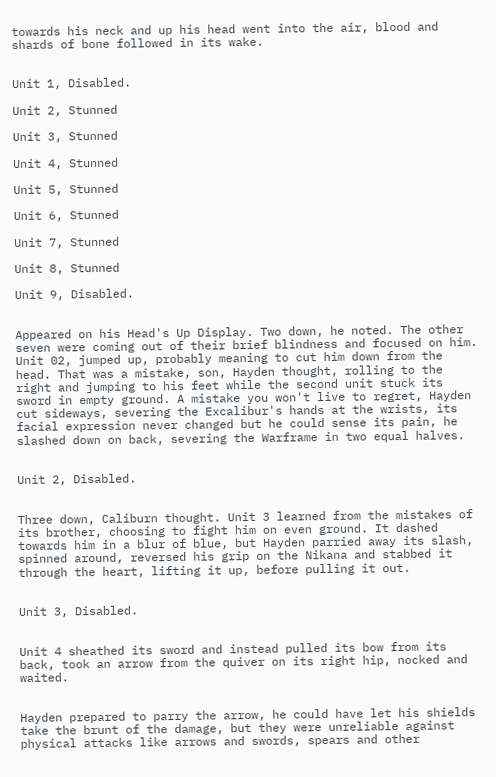towards his neck and up his head went into the air, blood and shards of bone followed in its wake.


Unit 1, Disabled.

Unit 2, Stunned

Unit 3, Stunned

Unit 4, Stunned

Unit 5, Stunned

Unit 6, Stunned

Unit 7, Stunned

Unit 8, Stunned

Unit 9, Disabled.


Appeared on his Head's Up Display. Two down, he noted. The other seven were coming out of their brief blindness and focused on him. Unit 02, jumped up, probably meaning to cut him down from the head. That was a mistake, son, Hayden thought, rolling to the right and jumping to his feet while the second unit stuck its sword in empty ground. A mistake you won't live to regret, Hayden cut sideways, severing the Excalibur's hands at the wrists, its facial expression never changed but he could sense its pain, he slashed down on back, severing the Warframe in two equal halves.


Unit 2, Disabled.


Three down, Caliburn thought. Unit 3 learned from the mistakes of its brother, choosing to fight him on even ground. It dashed towards him in a blur of blue, but Hayden parried away its slash, spinned around, reversed his grip on the Nikana and stabbed it through the heart, lifting it up, before pulling it out.


Unit 3, Disabled.


Unit 4 sheathed its sword and instead pulled its bow from its back, took an arrow from the quiver on its right hip, nocked and waited.


Hayden prepared to parry the arrow, he could have let his shields take the brunt of the damage, but they were unreliable against physical attacks like arrows and swords, spears and other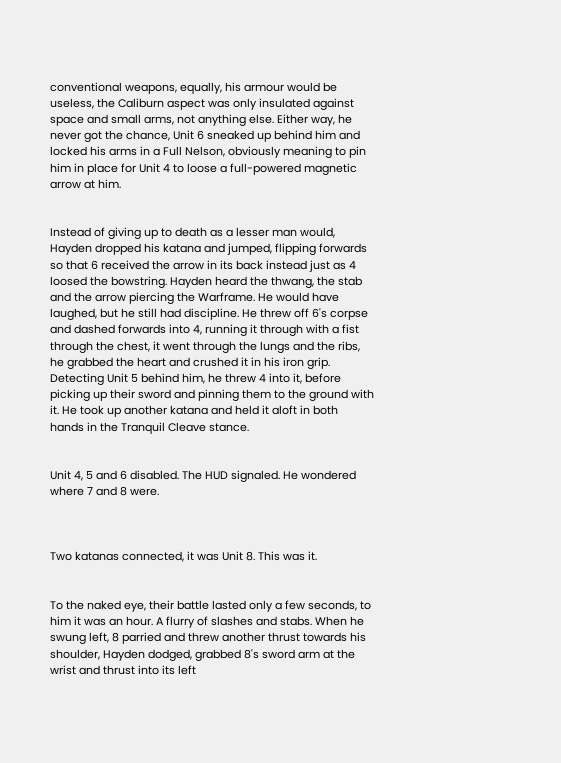conventional weapons, equally, his armour would be useless, the Caliburn aspect was only insulated against space and small arms, not anything else. Either way, he never got the chance, Unit 6 sneaked up behind him and locked his arms in a Full Nelson, obviously meaning to pin him in place for Unit 4 to loose a full-powered magnetic arrow at him.


Instead of giving up to death as a lesser man would, Hayden dropped his katana and jumped, flipping forwards so that 6 received the arrow in its back instead just as 4 loosed the bowstring. Hayden heard the thwang, the stab and the arrow piercing the Warframe. He would have laughed, but he still had discipline. He threw off 6's corpse and dashed forwards into 4, running it through with a fist through the chest, it went through the lungs and the ribs, he grabbed the heart and crushed it in his iron grip. Detecting Unit 5 behind him, he threw 4 into it, before picking up their sword and pinning them to the ground with it. He took up another katana and held it aloft in both hands in the Tranquil Cleave stance.


Unit 4, 5 and 6 disabled. The HUD signaled. He wondered where 7 and 8 were.



Two katanas connected, it was Unit 8. This was it.


To the naked eye, their battle lasted only a few seconds, to him it was an hour. A flurry of slashes and stabs. When he swung left, 8 parried and threw another thrust towards his shoulder, Hayden dodged, grabbed 8's sword arm at the wrist and thrust into its left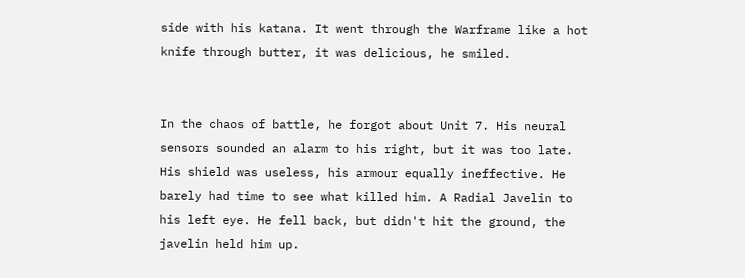side with his katana. It went through the Warframe like a hot knife through butter, it was delicious, he smiled.


In the chaos of battle, he forgot about Unit 7. His neural sensors sounded an alarm to his right, but it was too late. His shield was useless, his armour equally ineffective. He barely had time to see what killed him. A Radial Javelin to his left eye. He fell back, but didn't hit the ground, the javelin held him up.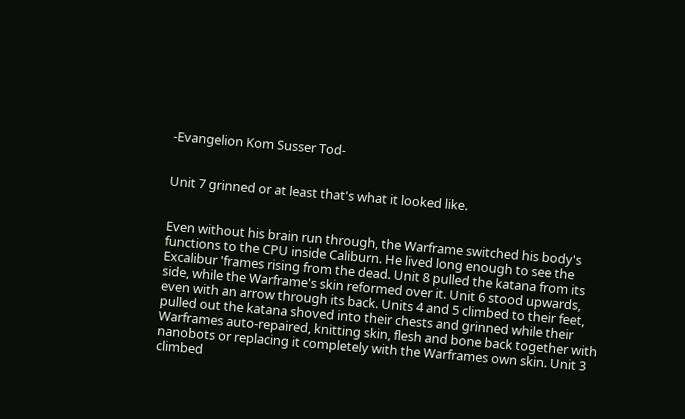-Evangelion Kom Susser Tod-


Unit 7 grinned or at least that's what it looked like.


Even without his brain run through, the Warframe switched his body's functions to the CPU inside Caliburn. He lived long enough to see the Excalibur 'frames rising from the dead. Unit 8 pulled the katana from its side, while the Warframe's skin reformed over it. Unit 6 stood upwards, even with an arrow through its back. Units 4 and 5 climbed to their feet, pulled out the katana shoved into their chests and grinned while their Warframes auto-repaired, knitting skin, flesh and bone back together with nanobots or replacing it completely with the Warframes own skin. Unit 3 climbed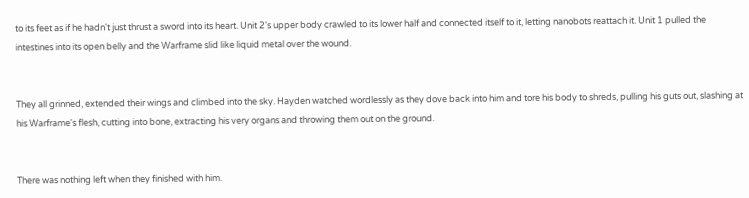to its feet as if he hadn't just thrust a sword into its heart. Unit 2's upper body crawled to its lower half and connected itself to it, letting nanobots reattach it. Unit 1 pulled the intestines into its open belly and the Warframe slid like liquid metal over the wound.


They all grinned, extended their wings and climbed into the sky. Hayden watched wordlessly as they dove back into him and tore his body to shreds, pulling his guts out, slashing at his Warframe's flesh, cutting into bone, extracting his very organs and throwing them out on the ground.


There was nothing left when they finished with him.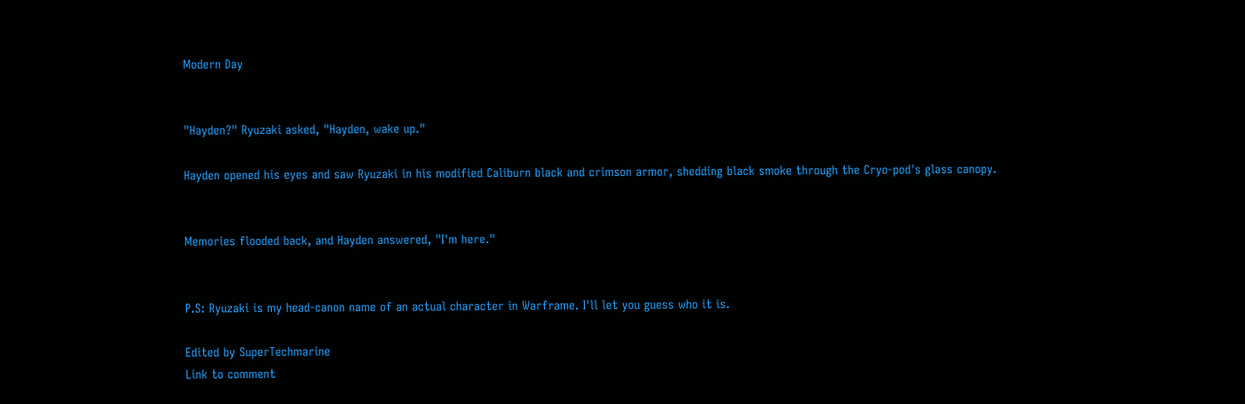Modern Day


"Hayden?" Ryuzaki asked, "Hayden, wake up."

Hayden opened his eyes and saw Ryuzaki in his modified Caliburn black and crimson armor, shedding black smoke through the Cryo-pod's glass canopy.


Memories flooded back, and Hayden answered, "I'm here."


P.S: Ryuzaki is my head-canon name of an actual character in Warframe. I'll let you guess who it is.

Edited by SuperTechmarine
Link to comment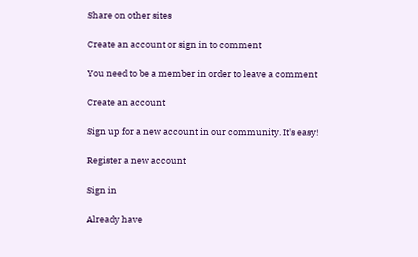Share on other sites

Create an account or sign in to comment

You need to be a member in order to leave a comment

Create an account

Sign up for a new account in our community. It's easy!

Register a new account

Sign in

Already have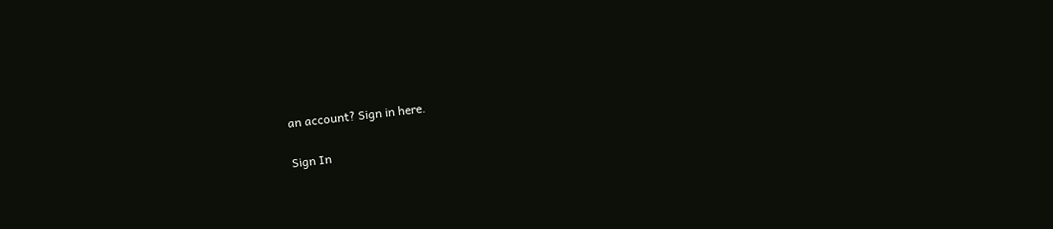an account? Sign in here.

Sign In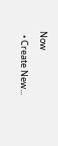Now

  • Create New...